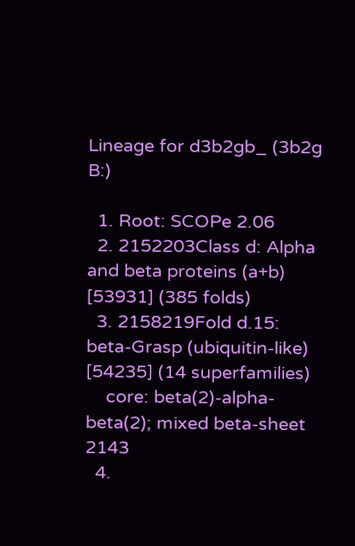Lineage for d3b2gb_ (3b2g B:)

  1. Root: SCOPe 2.06
  2. 2152203Class d: Alpha and beta proteins (a+b) [53931] (385 folds)
  3. 2158219Fold d.15: beta-Grasp (ubiquitin-like) [54235] (14 superfamilies)
    core: beta(2)-alpha-beta(2); mixed beta-sheet 2143
  4.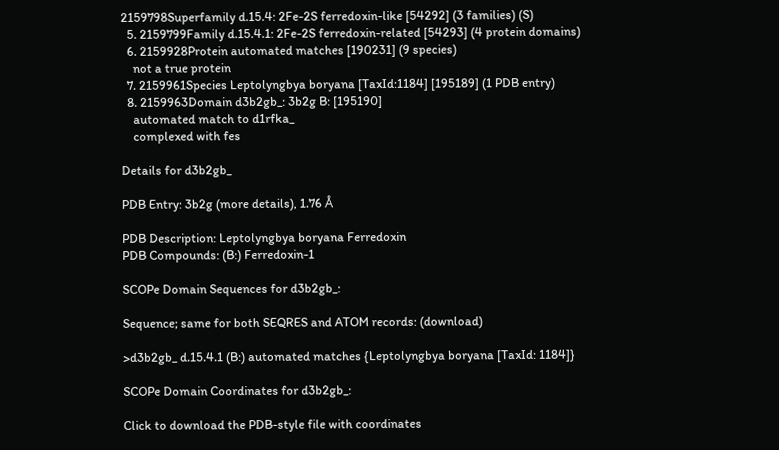2159798Superfamily d.15.4: 2Fe-2S ferredoxin-like [54292] (3 families) (S)
  5. 2159799Family d.15.4.1: 2Fe-2S ferredoxin-related [54293] (4 protein domains)
  6. 2159928Protein automated matches [190231] (9 species)
    not a true protein
  7. 2159961Species Leptolyngbya boryana [TaxId:1184] [195189] (1 PDB entry)
  8. 2159963Domain d3b2gb_: 3b2g B: [195190]
    automated match to d1rfka_
    complexed with fes

Details for d3b2gb_

PDB Entry: 3b2g (more details), 1.76 Å

PDB Description: Leptolyngbya boryana Ferredoxin
PDB Compounds: (B:) Ferredoxin-1

SCOPe Domain Sequences for d3b2gb_:

Sequence; same for both SEQRES and ATOM records: (download)

>d3b2gb_ d.15.4.1 (B:) automated matches {Leptolyngbya boryana [TaxId: 1184]}

SCOPe Domain Coordinates for d3b2gb_:

Click to download the PDB-style file with coordinates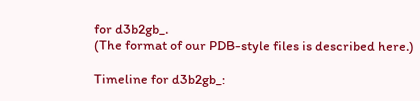for d3b2gb_.
(The format of our PDB-style files is described here.)

Timeline for d3b2gb_: